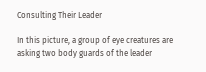Consulting Their Leader

In this picture, a group of eye creatures are asking two body guards of the leader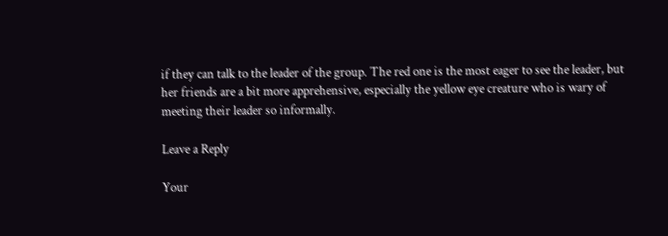if they can talk to the leader of the group. The red one is the most eager to see the leader, but her friends are a bit more apprehensive, especially the yellow eye creature who is wary of meeting their leader so informally.

Leave a Reply

Your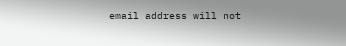email address will not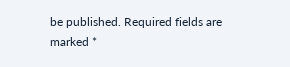be published. Required fields are marked *